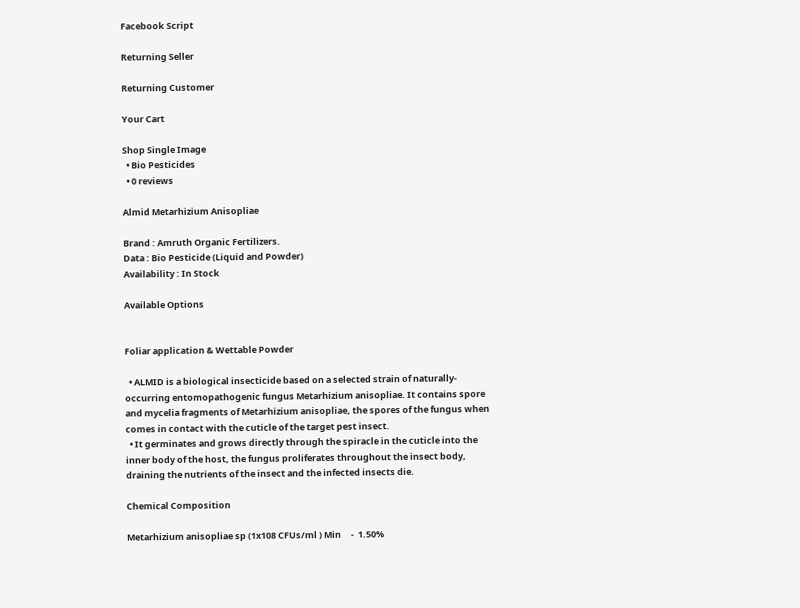Facebook Script

Returning Seller

Returning Customer

Your Cart

Shop Single Image
  • Bio Pesticides
  • 0 reviews

Almid Metarhizium Anisopliae

Brand : Amruth Organic Fertilizers.
Data : Bio Pesticide (Liquid and Powder)
Availability : In Stock

Available Options


Foliar application & Wettable Powder

  • ALMID is a biological insecticide based on a selected strain of naturally-occurring entomopathogenic fungus Metarhizium anisopliae. It contains spore and mycelia fragments of Metarhizium anisopliae, the spores of the fungus when comes in contact with the cuticle of the target pest insect.
  • It germinates and grows directly through the spiracle in the cuticle into the inner body of the host, the fungus proliferates throughout the insect body, draining the nutrients of the insect and the infected insects die.

Chemical Composition

Metarhizium anisopliae sp (1x108 CFUs/ml ) Min     -  1.50%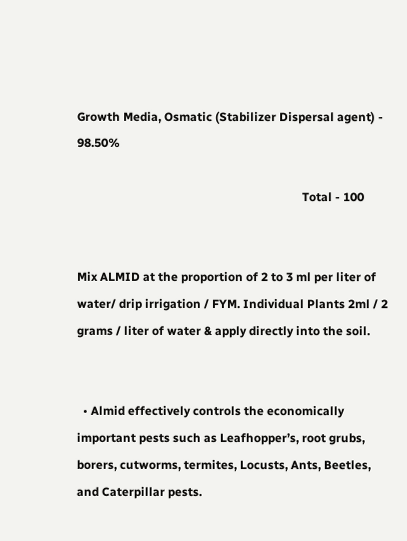Growth Media, Osmatic (Stabilizer Dispersal agent) - 98.50%

                                                                           Total - 100


Mix ALMID at the proportion of 2 to 3 ml per liter of water/ drip irrigation / FYM. Individual Plants 2ml / 2 grams / liter of water & apply directly into the soil.


  • Almid effectively controls the economically important pests such as Leafhopper’s, root grubs, borers, cutworms, termites, Locusts, Ants, Beetles, and Caterpillar pests.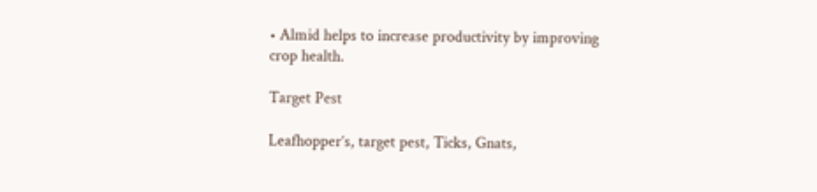• Almid helps to increase productivity by improving crop health.

Target Pest

Leafhopper’s, target pest, Ticks, Gnats,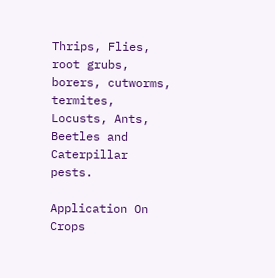Thrips, Flies, root grubs, borers, cutworms, termites, Locusts, Ants, Beetles and Caterpillar pests.

Application On Crops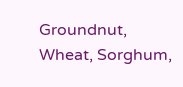Groundnut, Wheat, Sorghum,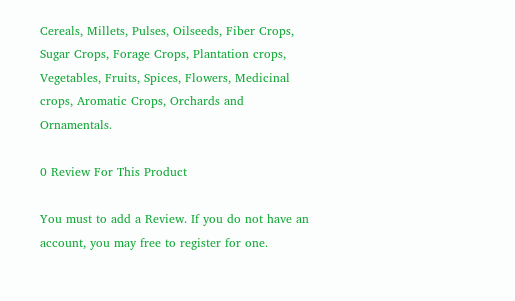Cereals, Millets, Pulses, Oilseeds, Fiber Crops, Sugar Crops, Forage Crops, Plantation crops, Vegetables, Fruits, Spices, Flowers, Medicinal crops, Aromatic Crops, Orchards and Ornamentals.

0 Review For This Product

You must to add a Review. If you do not have an account, you may free to register for one.